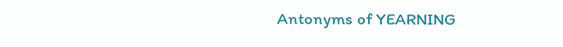Antonyms of YEARNING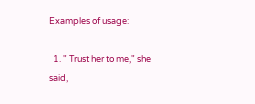Examples of usage:

  1. " Trust her to me," she said,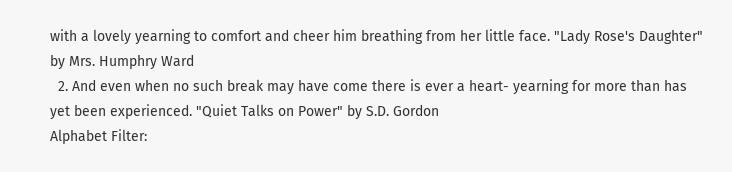with a lovely yearning to comfort and cheer him breathing from her little face. "Lady Rose's Daughter" by Mrs. Humphry Ward
  2. And even when no such break may have come there is ever a heart- yearning for more than has yet been experienced. "Quiet Talks on Power" by S.D. Gordon
Alphabet Filter: